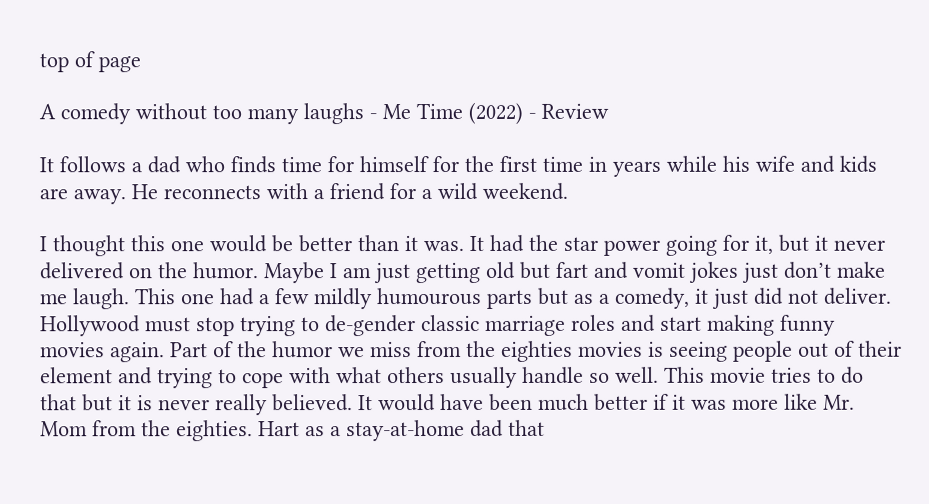top of page

A comedy without too many laughs - Me Time (2022) - Review

It follows a dad who finds time for himself for the first time in years while his wife and kids are away. He reconnects with a friend for a wild weekend.

I thought this one would be better than it was. It had the star power going for it, but it never delivered on the humor. Maybe I am just getting old but fart and vomit jokes just don’t make me laugh. This one had a few mildly humourous parts but as a comedy, it just did not deliver. Hollywood must stop trying to de-gender classic marriage roles and start making funny movies again. Part of the humor we miss from the eighties movies is seeing people out of their element and trying to cope with what others usually handle so well. This movie tries to do that but it is never really believed. It would have been much better if it was more like Mr. Mom from the eighties. Hart as a stay-at-home dad that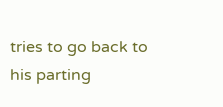tries to go back to his parting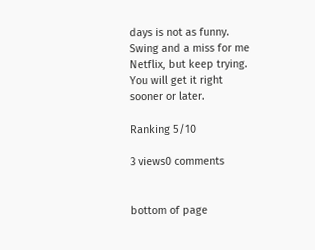days is not as funny. Swing and a miss for me Netflix, but keep trying. You will get it right sooner or later.

Ranking 5/10

3 views0 comments


bottom of page